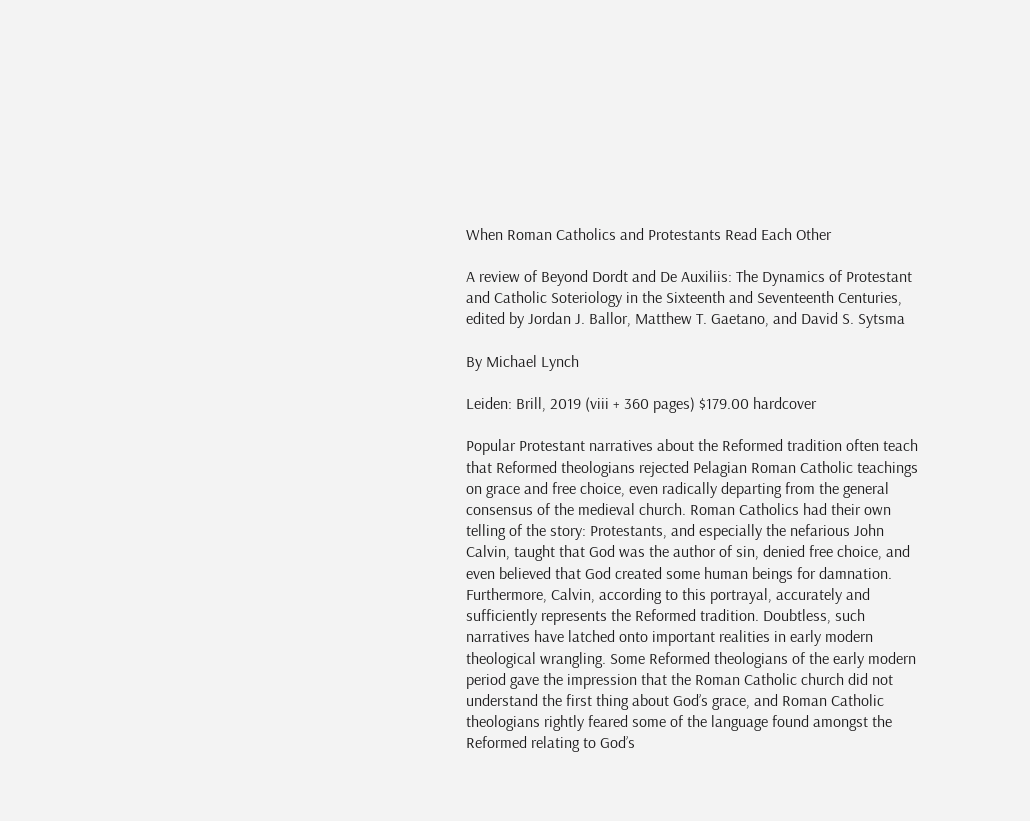When Roman Catholics and Protestants Read Each Other

A review of Beyond Dordt and De Auxiliis: The Dynamics of Protestant and Catholic Soteriology in the Sixteenth and Seventeenth Centuries, edited by Jordan J. Ballor, Matthew T. Gaetano, and David S. Sytsma

By Michael Lynch

Leiden: Brill, 2019 (viii + 360 pages) $179.00 hardcover

Popular Protestant narratives about the Reformed tradition often teach that Reformed theologians rejected Pelagian Roman Catholic teachings on grace and free choice, even radically departing from the general consensus of the medieval church. Roman Catholics had their own telling of the story: Protestants, and especially the nefarious John Calvin, taught that God was the author of sin, denied free choice, and even believed that God created some human beings for damnation. Furthermore, Calvin, according to this portrayal, accurately and sufficiently represents the Reformed tradition. Doubtless, such narratives have latched onto important realities in early modern theological wrangling. Some Reformed theologians of the early modern period gave the impression that the Roman Catholic church did not understand the first thing about God’s grace, and Roman Catholic theologians rightly feared some of the language found amongst the Reformed relating to God’s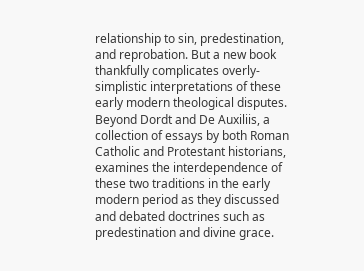relationship to sin, predestination, and reprobation. But a new book thankfully complicates overly-simplistic interpretations of these early modern theological disputes. Beyond Dordt and De Auxiliis, a collection of essays by both Roman Catholic and Protestant historians, examines the interdependence of these two traditions in the early modern period as they discussed and debated doctrines such as predestination and divine grace.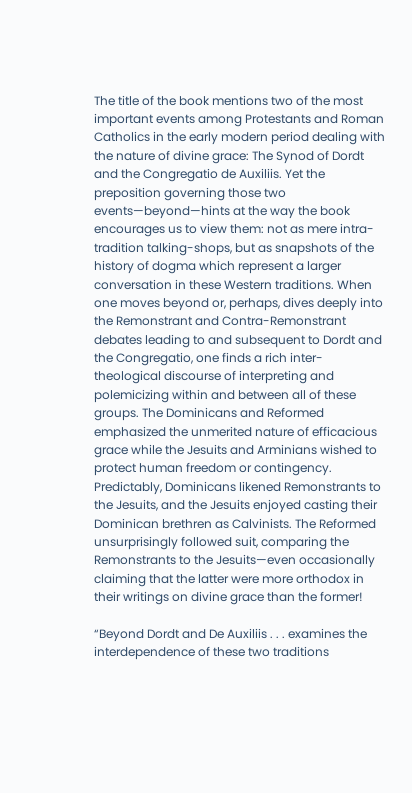The title of the book mentions two of the most important events among Protestants and Roman Catholics in the early modern period dealing with the nature of divine grace: The Synod of Dordt and the Congregatio de Auxiliis. Yet the preposition governing those two events—beyond—hints at the way the book encourages us to view them: not as mere intra-tradition talking-shops, but as snapshots of the history of dogma which represent a larger conversation in these Western traditions. When one moves beyond or, perhaps, dives deeply into the Remonstrant and Contra-Remonstrant debates leading to and subsequent to Dordt and the Congregatio, one finds a rich inter-theological discourse of interpreting and polemicizing within and between all of these groups. The Dominicans and Reformed emphasized the unmerited nature of efficacious grace while the Jesuits and Arminians wished to protect human freedom or contingency. Predictably, Dominicans likened Remonstrants to the Jesuits, and the Jesuits enjoyed casting their Dominican brethren as Calvinists. The Reformed unsurprisingly followed suit, comparing the Remonstrants to the Jesuits—even occasionally claiming that the latter were more orthodox in their writings on divine grace than the former!

“Beyond Dordt and De Auxiliis . . . examines the interdependence of these two traditions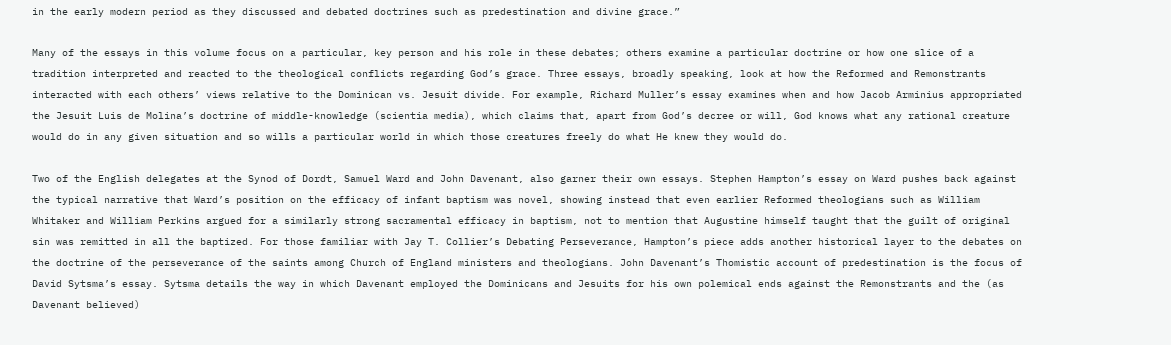in the early modern period as they discussed and debated doctrines such as predestination and divine grace.”

Many of the essays in this volume focus on a particular, key person and his role in these debates; others examine a particular doctrine or how one slice of a tradition interpreted and reacted to the theological conflicts regarding God’s grace. Three essays, broadly speaking, look at how the Reformed and Remonstrants interacted with each others’ views relative to the Dominican vs. Jesuit divide. For example, Richard Muller’s essay examines when and how Jacob Arminius appropriated the Jesuit Luis de Molina’s doctrine of middle-knowledge (scientia media), which claims that, apart from God’s decree or will, God knows what any rational creature would do in any given situation and so wills a particular world in which those creatures freely do what He knew they would do.

Two of the English delegates at the Synod of Dordt, Samuel Ward and John Davenant, also garner their own essays. Stephen Hampton’s essay on Ward pushes back against the typical narrative that Ward’s position on the efficacy of infant baptism was novel, showing instead that even earlier Reformed theologians such as William Whitaker and William Perkins argued for a similarly strong sacramental efficacy in baptism, not to mention that Augustine himself taught that the guilt of original sin was remitted in all the baptized. For those familiar with Jay T. Collier’s Debating Perseverance, Hampton’s piece adds another historical layer to the debates on the doctrine of the perseverance of the saints among Church of England ministers and theologians. John Davenant’s Thomistic account of predestination is the focus of David Sytsma’s essay. Sytsma details the way in which Davenant employed the Dominicans and Jesuits for his own polemical ends against the Remonstrants and the (as Davenant believed)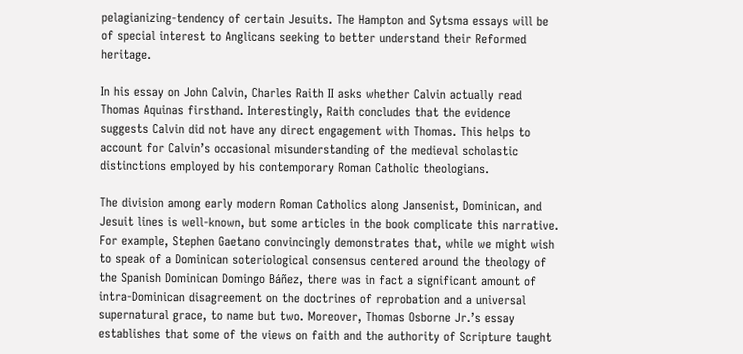pelagianizing-tendency of certain Jesuits. The Hampton and Sytsma essays will be of special interest to Anglicans seeking to better understand their Reformed heritage.

In his essay on John Calvin, Charles Raith II asks whether Calvin actually read Thomas Aquinas firsthand. Interestingly, Raith concludes that the evidence suggests Calvin did not have any direct engagement with Thomas. This helps to account for Calvin’s occasional misunderstanding of the medieval scholastic distinctions employed by his contemporary Roman Catholic theologians.

The division among early modern Roman Catholics along Jansenist, Dominican, and Jesuit lines is well-known, but some articles in the book complicate this narrative. For example, Stephen Gaetano convincingly demonstrates that, while we might wish to speak of a Dominican soteriological consensus centered around the theology of the Spanish Dominican Domingo Báñez, there was in fact a significant amount of intra-Dominican disagreement on the doctrines of reprobation and a universal supernatural grace, to name but two. Moreover, Thomas Osborne Jr.’s essay establishes that some of the views on faith and the authority of Scripture taught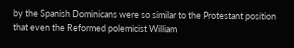by the Spanish Dominicans were so similar to the Protestant position that even the Reformed polemicist William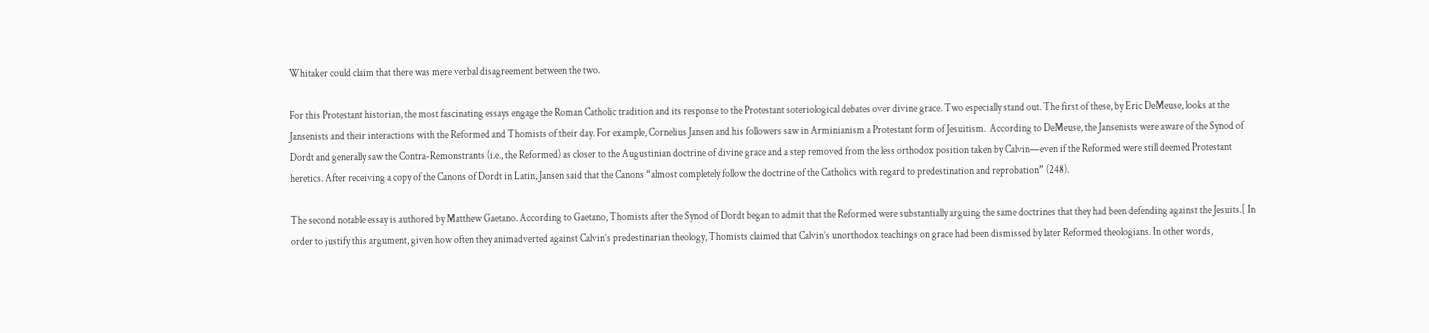Whitaker could claim that there was mere verbal disagreement between the two.

For this Protestant historian, the most fascinating essays engage the Roman Catholic tradition and its response to the Protestant soteriological debates over divine grace. Two especially stand out. The first of these, by Eric DeMeuse, looks at the Jansenists and their interactions with the Reformed and Thomists of their day. For example, Cornelius Jansen and his followers saw in Arminianism a Protestant form of Jesuitism.  According to DeMeuse, the Jansenists were aware of the Synod of Dordt and generally saw the Contra-Remonstrants (i.e., the Reformed) as closer to the Augustinian doctrine of divine grace and a step removed from the less orthodox position taken by Calvin—even if the Reformed were still deemed Protestant heretics. After receiving a copy of the Canons of Dordt in Latin, Jansen said that the Canons “almost completely follow the doctrine of the Catholics with regard to predestination and reprobation” (248).

The second notable essay is authored by Matthew Gaetano. According to Gaetano, Thomists after the Synod of Dordt began to admit that the Reformed were substantially arguing the same doctrines that they had been defending against the Jesuits.[ In order to justify this argument, given how often they animadverted against Calvin’s predestinarian theology, Thomists claimed that Calvin’s unorthodox teachings on grace had been dismissed by later Reformed theologians. In other words,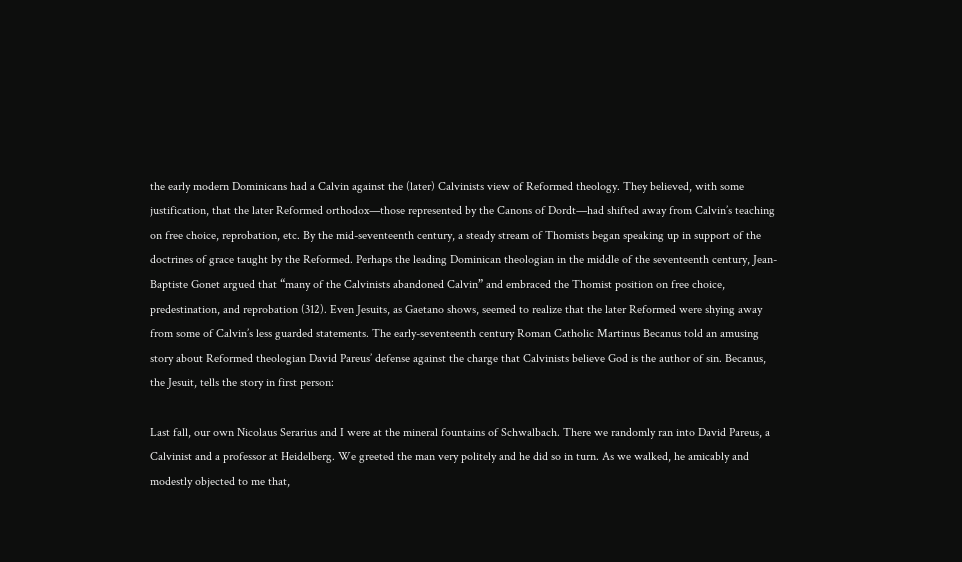the early modern Dominicans had a Calvin against the (later) Calvinists view of Reformed theology. They believed, with some justification, that the later Reformed orthodox—those represented by the Canons of Dordt—had shifted away from Calvin’s teaching on free choice, reprobation, etc. By the mid-seventeenth century, a steady stream of Thomists began speaking up in support of the doctrines of grace taught by the Reformed. Perhaps the leading Dominican theologian in the middle of the seventeenth century, Jean-Baptiste Gonet argued that “many of the Calvinists abandoned Calvin” and embraced the Thomist position on free choice, predestination, and reprobation (312). Even Jesuits, as Gaetano shows, seemed to realize that the later Reformed were shying away from some of Calvin’s less guarded statements. The early-seventeenth century Roman Catholic Martinus Becanus told an amusing story about Reformed theologian David Pareus’ defense against the charge that Calvinists believe God is the author of sin. Becanus, the Jesuit, tells the story in first person:

Last fall, our own Nicolaus Serarius and I were at the mineral fountains of Schwalbach. There we randomly ran into David Pareus, a Calvinist and a professor at Heidelberg. We greeted the man very politely and he did so in turn. As we walked, he amicably and modestly objected to me that,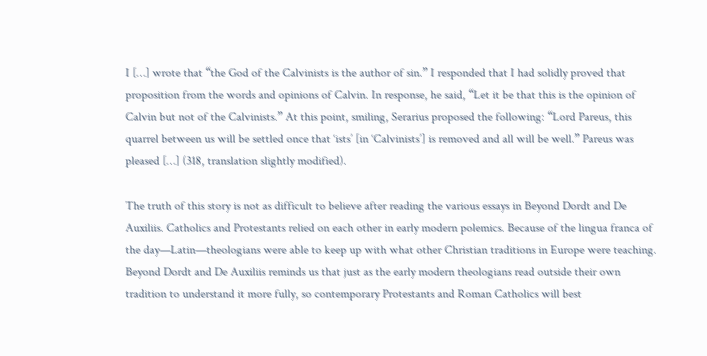I […] wrote that “the God of the Calvinists is the author of sin.” I responded that I had solidly proved that proposition from the words and opinions of Calvin. In response, he said, “Let it be that this is the opinion of Calvin but not of the Calvinists.” At this point, smiling, Serarius proposed the following: “Lord Pareus, this quarrel between us will be settled once that ‘ists’ [in ‘Calvinists’] is removed and all will be well.” Pareus was pleased […] (318, translation slightly modified).

The truth of this story is not as difficult to believe after reading the various essays in Beyond Dordt and De Auxiliis. Catholics and Protestants relied on each other in early modern polemics. Because of the lingua franca of the day—Latin—theologians were able to keep up with what other Christian traditions in Europe were teaching. Beyond Dordt and De Auxiliis reminds us that just as the early modern theologians read outside their own tradition to understand it more fully, so contemporary Protestants and Roman Catholics will best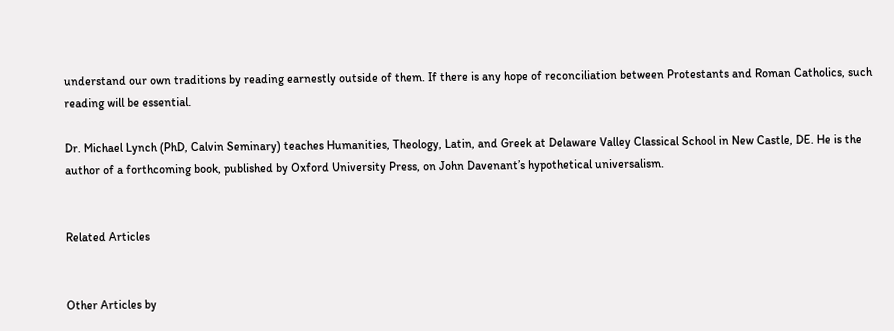understand our own traditions by reading earnestly outside of them. If there is any hope of reconciliation between Protestants and Roman Catholics, such reading will be essential.

Dr. Michael Lynch (PhD, Calvin Seminary) teaches Humanities, Theology, Latin, and Greek at Delaware Valley Classical School in New Castle, DE. He is the author of a forthcoming book, published by Oxford University Press, on John Davenant’s hypothetical universalism.


Related Articles


Other Articles by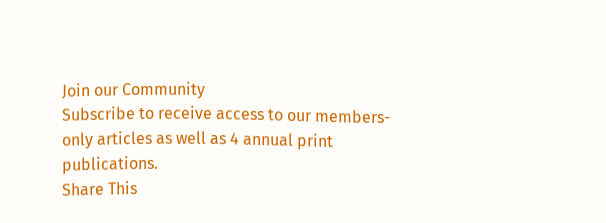Join our Community
Subscribe to receive access to our members-only articles as well as 4 annual print publications.
Share This